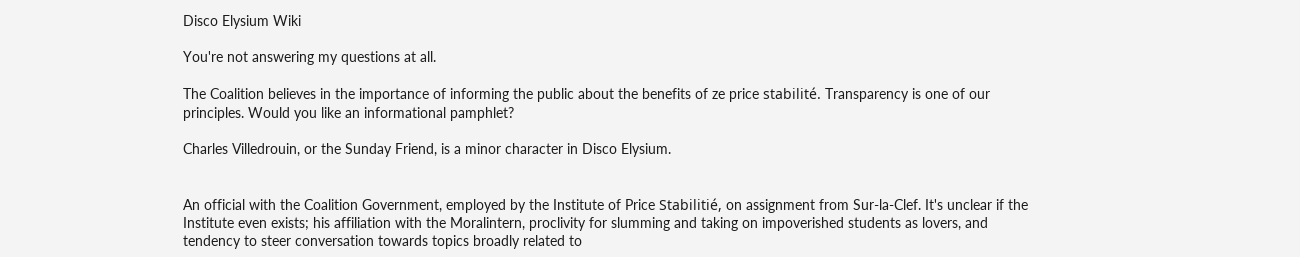Disco Elysium Wiki

You're not answering my questions at all.

The Coalition believes in the importance of informing the public about the benefits of ze price stabilité. Transparency is one of our principles. Would you like an informational pamphlet?

Charles Villedrouin, or the Sunday Friend, is a minor character in Disco Elysium.


An official with the Coalition Government, employed by the Institute of Price Stabilitié, on assignment from Sur-la-Clef. It's unclear if the Institute even exists; his affiliation with the Moralintern, proclivity for slumming and taking on impoverished students as lovers, and tendency to steer conversation towards topics broadly related to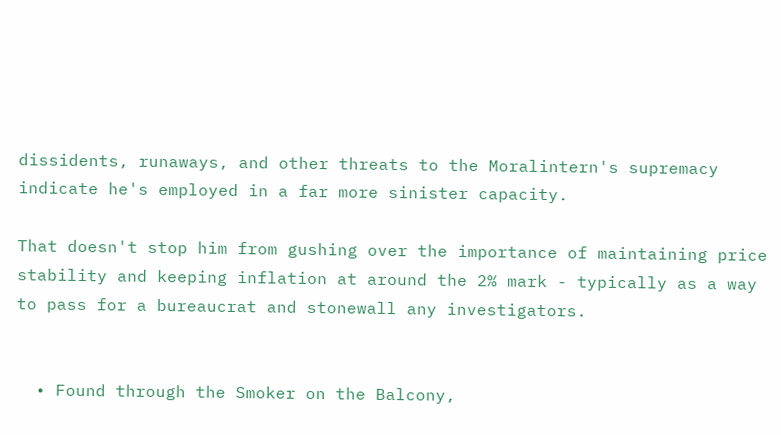dissidents, runaways, and other threats to the Moralintern's supremacy indicate he's employed in a far more sinister capacity.

That doesn't stop him from gushing over the importance of maintaining price stability and keeping inflation at around the 2% mark - typically as a way to pass for a bureaucrat and stonewall any investigators.


  • Found through the Smoker on the Balcony,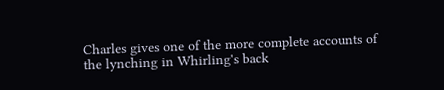Charles gives one of the more complete accounts of the lynching in Whirling's back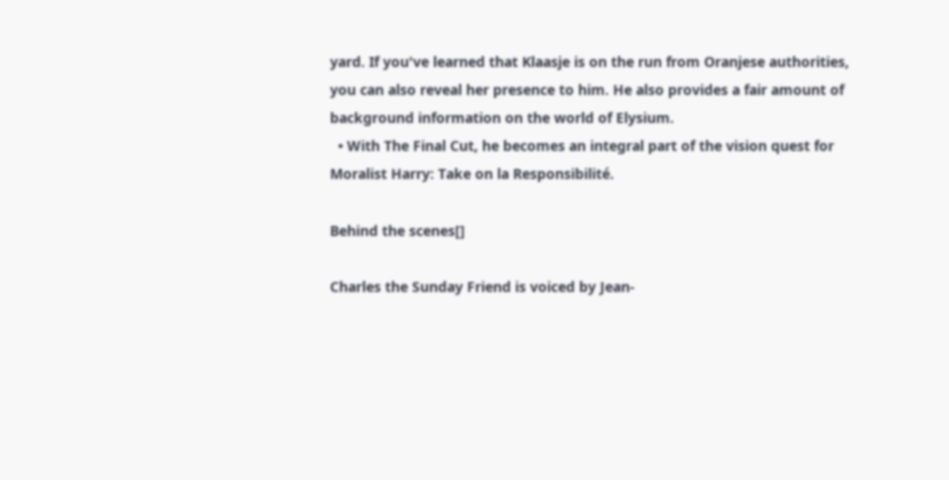yard. If you've learned that Klaasje is on the run from Oranjese authorities, you can also reveal her presence to him. He also provides a fair amount of background information on the world of Elysium.
  • With The Final Cut, he becomes an integral part of the vision quest for Moralist Harry: Take on la Responsibilité.

Behind the scenes[]

Charles the Sunday Friend is voiced by Jean-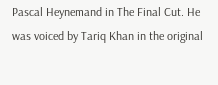Pascal Heynemand in The Final Cut. He was voiced by Tariq Khan in the original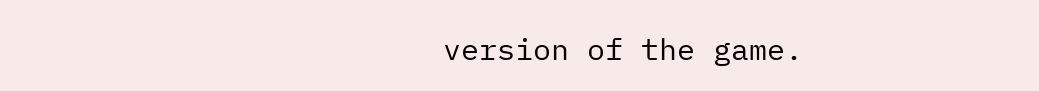version of the game.